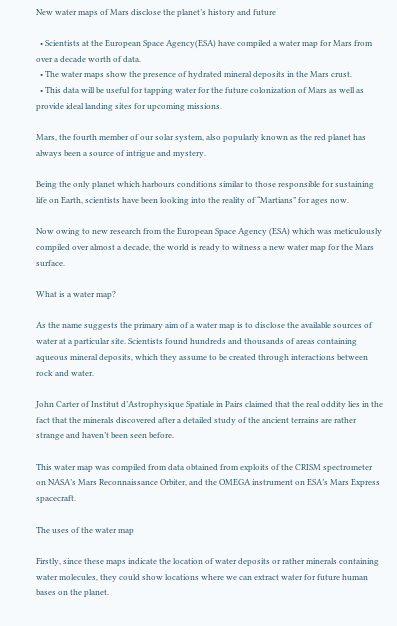New water maps of Mars disclose the planet’s history and future

  • Scientists at the European Space Agency(ESA) have compiled a water map for Mars from over a decade worth of data.
  • The water maps show the presence of hydrated mineral deposits in the Mars crust.
  • This data will be useful for tapping water for the future colonization of Mars as well as provide ideal landing sites for upcoming missions.

Mars, the fourth member of our solar system, also popularly known as the red planet has always been a source of intrigue and mystery.

Being the only planet which harbours conditions similar to those responsible for sustaining life on Earth, scientists have been looking into the reality of “Martians” for ages now.

Now owing to new research from the European Space Agency (ESA) which was meticulously compiled over almost a decade, the world is ready to witness a new water map for the Mars surface.

What is a water map?

As the name suggests the primary aim of a water map is to disclose the available sources of water at a particular site. Scientists found hundreds and thousands of areas containing aqueous mineral deposits, which they assume to be created through interactions between rock and water.

John Carter of Institut d’Astrophysique Spatiale in Pairs claimed that the real oddity lies in the fact that the minerals discovered after a detailed study of the ancient terrains are rather strange and haven’t been seen before.

This water map was compiled from data obtained from exploits of the CRISM spectrometer on NASA’s Mars Reconnaissance Orbiter, and the OMEGA instrument on ESA’s Mars Express spacecraft.

The uses of the water map

Firstly, since these maps indicate the location of water deposits or rather minerals containing water molecules, they could show locations where we can extract water for future human bases on the planet.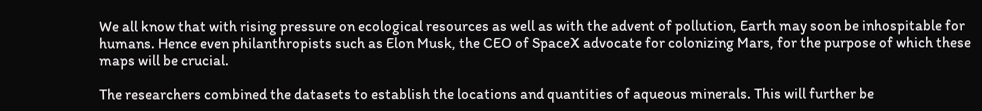We all know that with rising pressure on ecological resources as well as with the advent of pollution, Earth may soon be inhospitable for humans. Hence even philanthropists such as Elon Musk, the CEO of SpaceX advocate for colonizing Mars, for the purpose of which these maps will be crucial.

The researchers combined the datasets to establish the locations and quantities of aqueous minerals. This will further be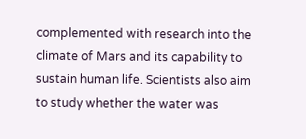complemented with research into the climate of Mars and its capability to sustain human life. Scientists also aim to study whether the water was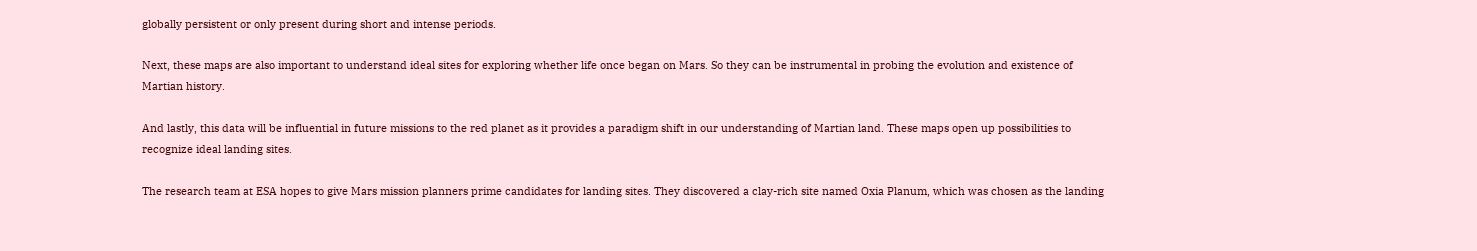globally persistent or only present during short and intense periods.

Next, these maps are also important to understand ideal sites for exploring whether life once began on Mars. So they can be instrumental in probing the evolution and existence of Martian history.

And lastly, this data will be influential in future missions to the red planet as it provides a paradigm shift in our understanding of Martian land. These maps open up possibilities to recognize ideal landing sites.

The research team at ESA hopes to give Mars mission planners prime candidates for landing sites. They discovered a clay-rich site named Oxia Planum, which was chosen as the landing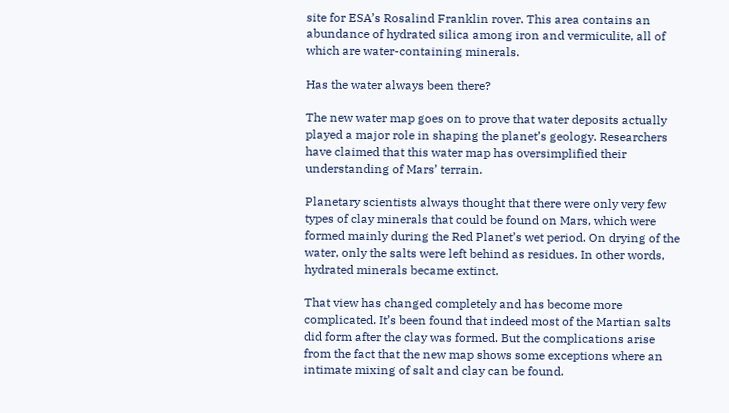site for ESA’s Rosalind Franklin rover. This area contains an abundance of hydrated silica among iron and vermiculite, all of which are water-containing minerals.

Has the water always been there?

The new water map goes on to prove that water deposits actually played a major role in shaping the planet’s geology. Researchers have claimed that this water map has oversimplified their understanding of Mars’ terrain.

Planetary scientists always thought that there were only very few types of clay minerals that could be found on Mars, which were formed mainly during the Red Planet’s wet period. On drying of the water, only the salts were left behind as residues. In other words, hydrated minerals became extinct.

That view has changed completely and has become more complicated. It’s been found that indeed most of the Martian salts did form after the clay was formed. But the complications arise from the fact that the new map shows some exceptions where an intimate mixing of salt and clay can be found.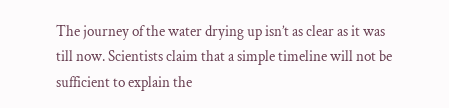The journey of the water drying up isn’t as clear as it was till now. Scientists claim that a simple timeline will not be sufficient to explain the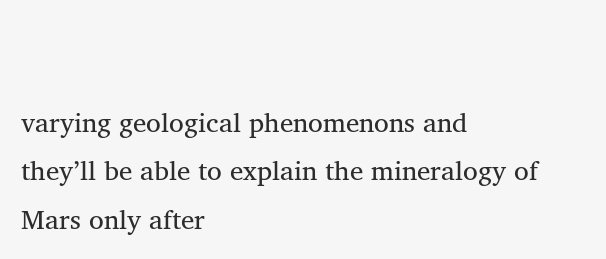varying geological phenomenons and they’ll be able to explain the mineralogy of Mars only after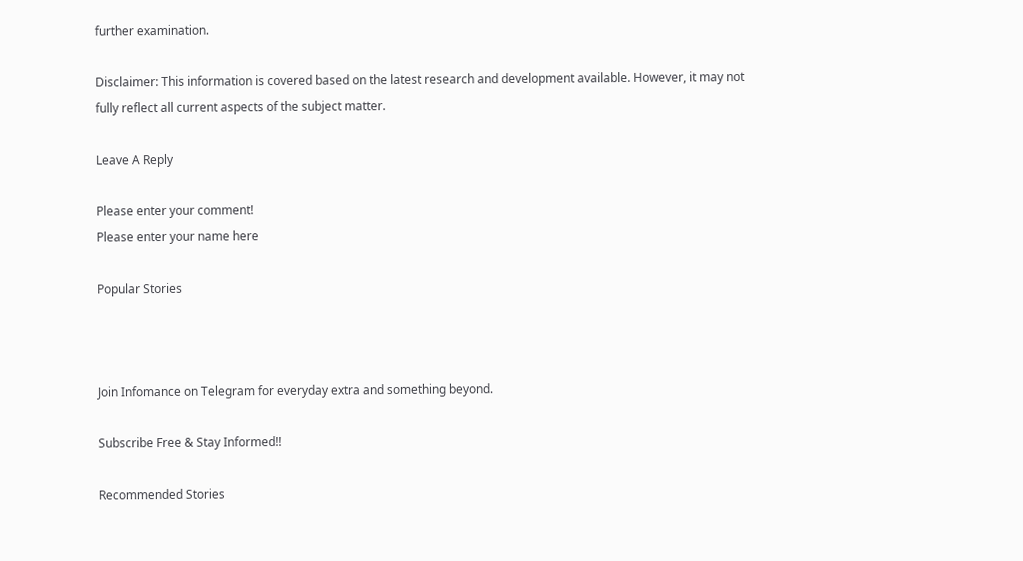further examination.

Disclaimer: This information is covered based on the latest research and development available. However, it may not fully reflect all current aspects of the subject matter.

Leave A Reply

Please enter your comment!
Please enter your name here

Popular Stories



Join Infomance on Telegram for everyday extra and something beyond.

Subscribe Free & Stay Informed!!

Recommended Stories